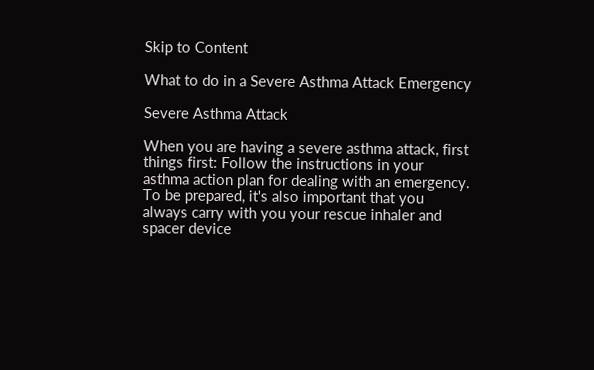Skip to Content

What to do in a Severe Asthma Attack Emergency

Severe Asthma Attack

When you are having a severe asthma attack, first things first: Follow the instructions in your asthma action plan for dealing with an emergency. To be prepared, it's also important that you always carry with you your rescue inhaler and spacer device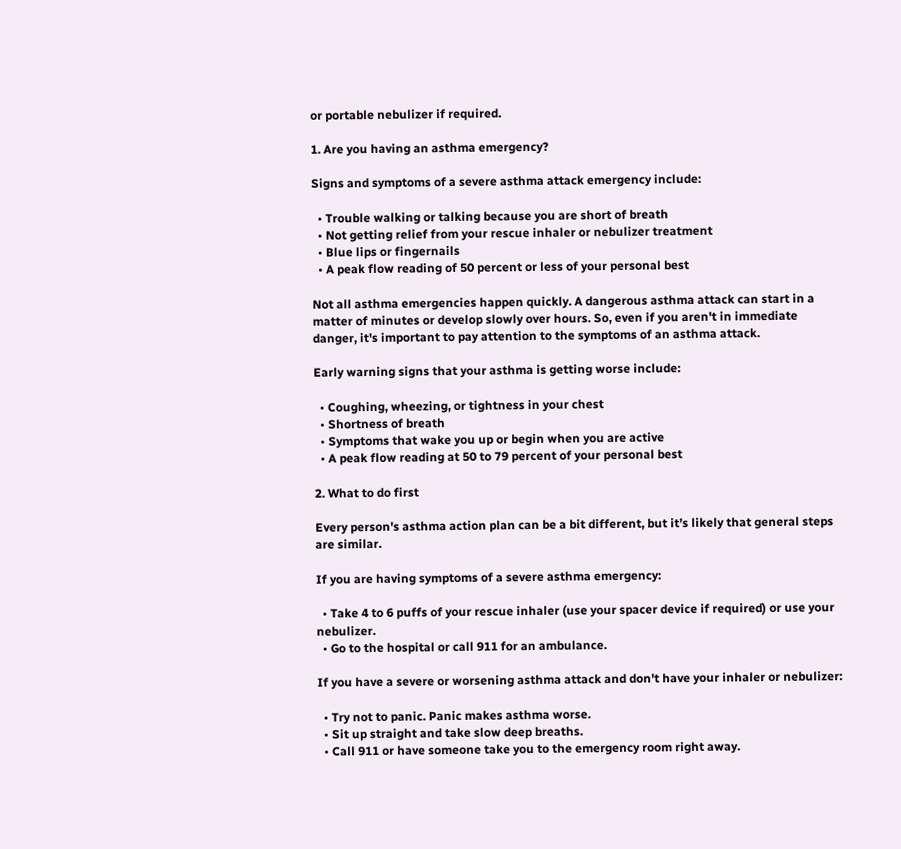or portable nebulizer if required.

1. Are you having an asthma emergency?

Signs and symptoms of a severe asthma attack emergency include:

  • Trouble walking or talking because you are short of breath
  • Not getting relief from your rescue inhaler or nebulizer treatment
  • Blue lips or fingernails
  • A peak flow reading of 50 percent or less of your personal best

Not all asthma emergencies happen quickly. A dangerous asthma attack can start in a matter of minutes or develop slowly over hours. So, even if you aren't in immediate danger, it's important to pay attention to the symptoms of an asthma attack.

Early warning signs that your asthma is getting worse include:

  • Coughing, wheezing, or tightness in your chest
  • Shortness of breath
  • Symptoms that wake you up or begin when you are active
  • A peak flow reading at 50 to 79 percent of your personal best

2. What to do first

Every person's asthma action plan can be a bit different, but it’s likely that general steps are similar.

If you are having symptoms of a severe asthma emergency:

  • Take 4 to 6 puffs of your rescue inhaler (use your spacer device if required) or use your nebulizer.
  • Go to the hospital or call 911 for an ambulance.

If you have a severe or worsening asthma attack and don't have your inhaler or nebulizer:

  • Try not to panic. Panic makes asthma worse.
  • Sit up straight and take slow deep breaths.
  • Call 911 or have someone take you to the emergency room right away.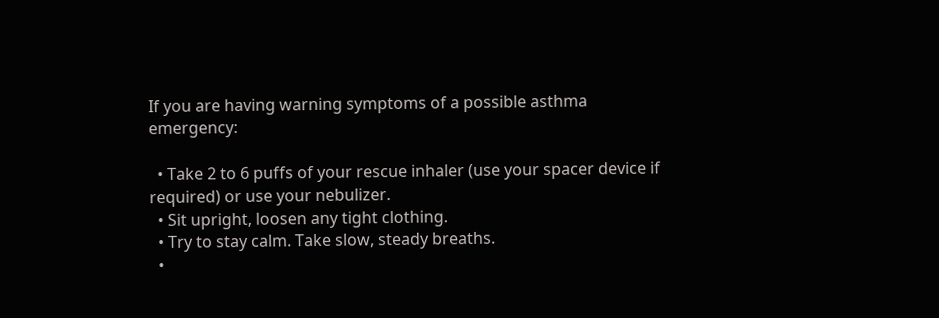If you are having warning symptoms of a possible asthma emergency:

  • Take 2 to 6 puffs of your rescue inhaler (use your spacer device if required) or use your nebulizer.
  • Sit upright, loosen any tight clothing.
  • Try to stay calm. Take slow, steady breaths.
  •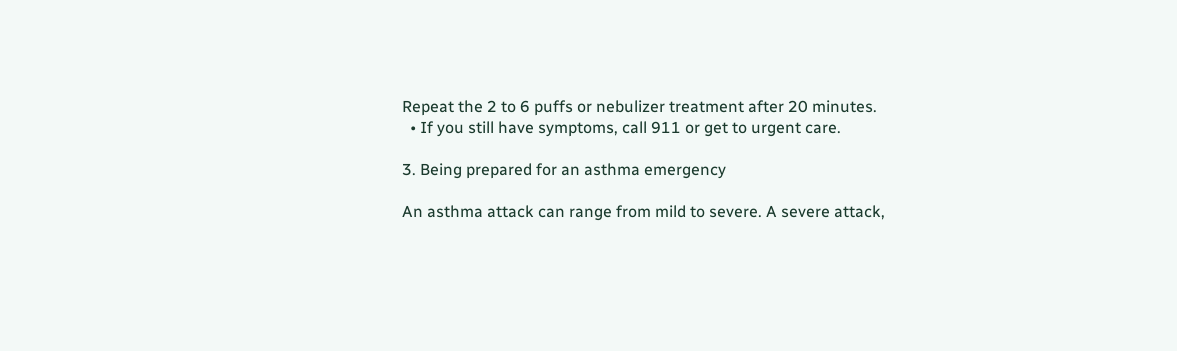Repeat the 2 to 6 puffs or nebulizer treatment after 20 minutes.
  • If you still have symptoms, call 911 or get to urgent care.

3. Being prepared for an asthma emergency

An asthma attack can range from mild to severe. A severe attack,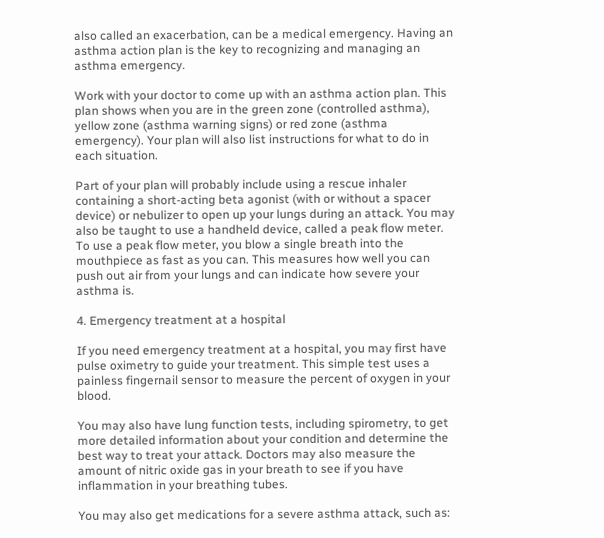also called an exacerbation, can be a medical emergency. Having an asthma action plan is the key to recognizing and managing an asthma emergency.

Work with your doctor to come up with an asthma action plan. This plan shows when you are in the green zone (controlled asthma), yellow zone (asthma warning signs) or red zone (asthma emergency). Your plan will also list instructions for what to do in each situation.

Part of your plan will probably include using a rescue inhaler containing a short-acting beta agonist (with or without a spacer device) or nebulizer to open up your lungs during an attack. You may also be taught to use a handheld device, called a peak flow meter. To use a peak flow meter, you blow a single breath into the mouthpiece as fast as you can. This measures how well you can push out air from your lungs and can indicate how severe your asthma is.

4. Emergency treatment at a hospital

If you need emergency treatment at a hospital, you may first have pulse oximetry to guide your treatment. This simple test uses a painless fingernail sensor to measure the percent of oxygen in your blood.

You may also have lung function tests, including spirometry, to get more detailed information about your condition and determine the best way to treat your attack. Doctors may also measure the amount of nitric oxide gas in your breath to see if you have inflammation in your breathing tubes.

You may also get medications for a severe asthma attack, such as: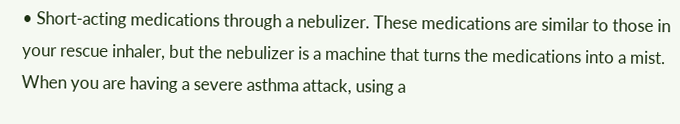• Short-acting medications through a nebulizer. These medications are similar to those in your rescue inhaler, but the nebulizer is a machine that turns the medications into a mist. When you are having a severe asthma attack, using a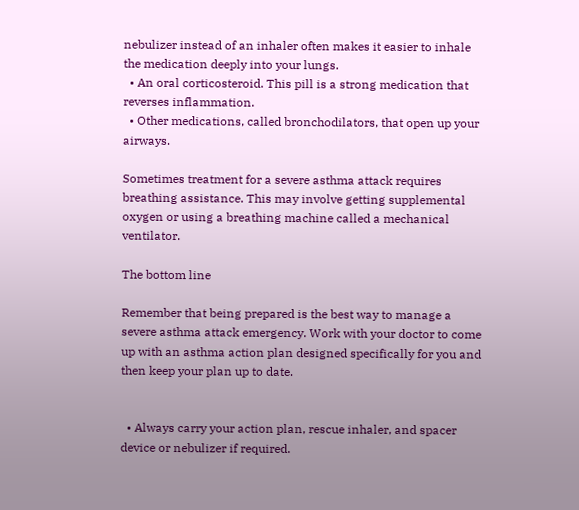nebulizer instead of an inhaler often makes it easier to inhale the medication deeply into your lungs.
  • An oral corticosteroid. This pill is a strong medication that reverses inflammation.
  • Other medications, called bronchodilators, that open up your airways.

Sometimes treatment for a severe asthma attack requires breathing assistance. This may involve getting supplemental oxygen or using a breathing machine called a mechanical ventilator.

The bottom line

Remember that being prepared is the best way to manage a severe asthma attack emergency. Work with your doctor to come up with an asthma action plan designed specifically for you and then keep your plan up to date.


  • Always carry your action plan, rescue inhaler, and spacer device or nebulizer if required.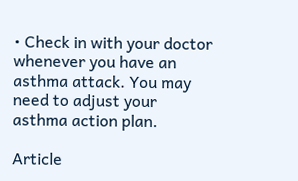• Check in with your doctor whenever you have an asthma attack. You may need to adjust your asthma action plan.

Article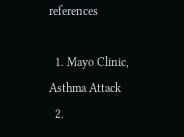references

  1. Mayo Clinic, Asthma Attack
  2.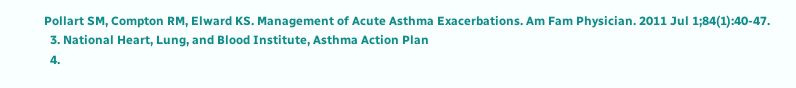Pollart SM, Compton RM, Elward KS. Management of Acute Asthma Exacerbations. Am Fam Physician. 2011 Jul 1;84(1):40-47.
  3. National Heart, Lung, and Blood Institute, Asthma Action Plan
  4.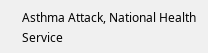Asthma Attack, National Health Service